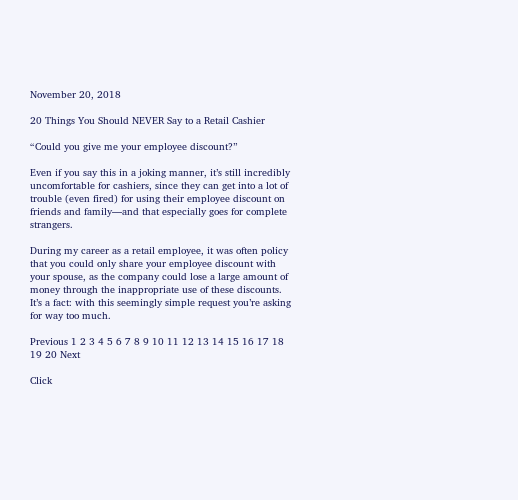November 20, 2018

20 Things You Should NEVER Say to a Retail Cashier

“Could you give me your employee discount?”

Even if you say this in a joking manner, it’s still incredibly uncomfortable for cashiers, since they can get into a lot of trouble (even fired) for using their employee discount on friends and family—and that especially goes for complete strangers.

During my career as a retail employee, it was often policy that you could only share your employee discount with your spouse, as the company could lose a large amount of money through the inappropriate use of these discounts. It’s a fact: with this seemingly simple request you’re asking for way too much.

Previous 1 2 3 4 5 6 7 8 9 10 11 12 13 14 15 16 17 18 19 20 Next

Click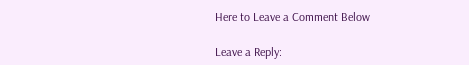Here to Leave a Comment Below

Leave a Reply: